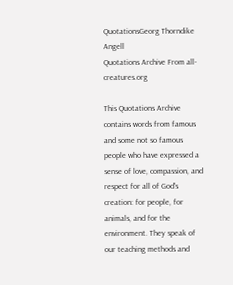QuotationsGeorg Thorndike Angell
Quotations Archive From all-creatures.org

This Quotations Archive contains words from famous and some not so famous people who have expressed a sense of love, compassion, and respect for all of God's creation: for people, for animals, and for the environment. They speak of our teaching methods and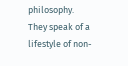philosophy. They speak of a lifestyle of non-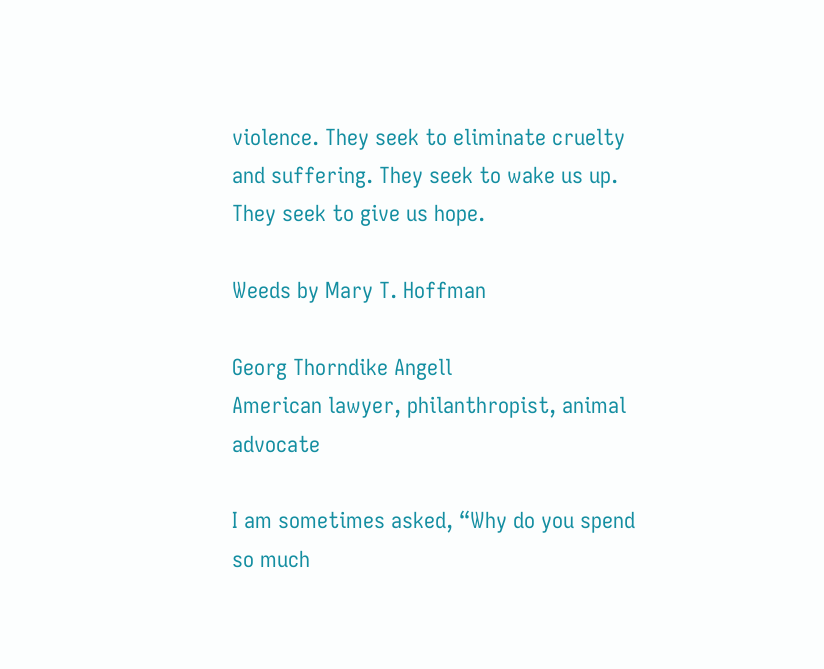violence. They seek to eliminate cruelty and suffering. They seek to wake us up. They seek to give us hope.

Weeds by Mary T. Hoffman

Georg Thorndike Angell
American lawyer, philanthropist, animal advocate

I am sometimes asked, “Why do you spend so much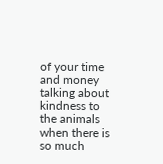of your time and money talking about kindness to the animals when there is so much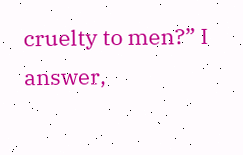cruelty to men?” I answer,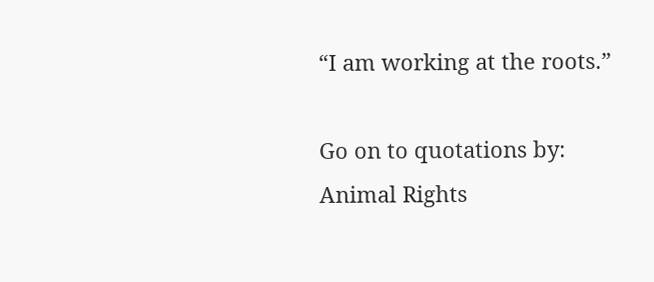“I am working at the roots.”

Go on to quotations by: Animal Rights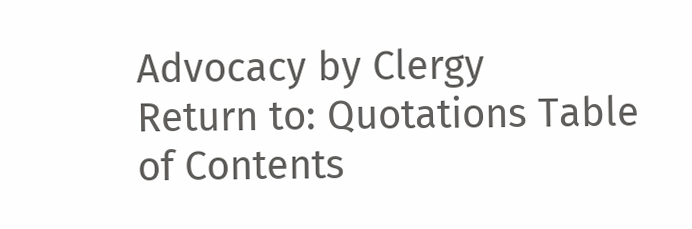Advocacy by Clergy
Return to: Quotations Table of Contents